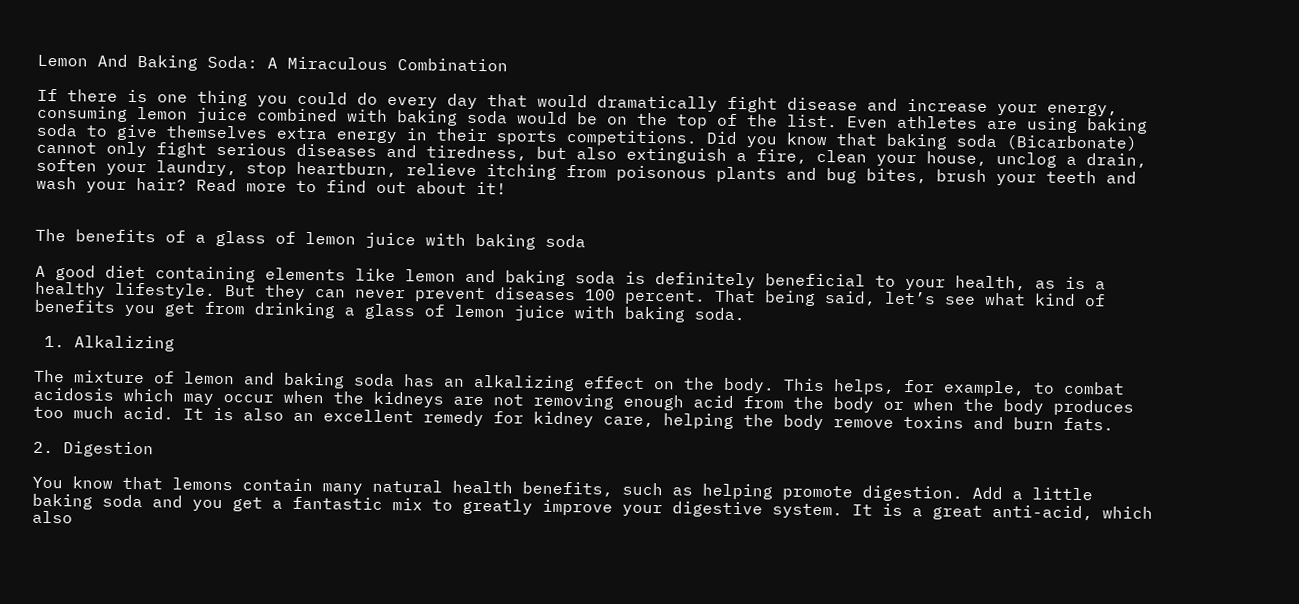Lemon And Baking Soda: A Miraculous Combination

If there is one thing you could do every day that would dramatically fight disease and increase your energy, consuming lemon juice combined with baking soda would be on the top of the list. Even athletes are using baking soda to give themselves extra energy in their sports competitions. Did you know that baking soda (Bicarbonate) cannot only fight serious diseases and tiredness, but also extinguish a fire, clean your house, unclog a drain, soften your laundry, stop heartburn, relieve itching from poisonous plants and bug bites, brush your teeth and wash your hair? Read more to find out about it!


The benefits of a glass of lemon juice with baking soda

A good diet containing elements like lemon and baking soda is definitely beneficial to your health, as is a healthy lifestyle. But they can never prevent diseases 100 percent. That being said, let’s see what kind of benefits you get from drinking a glass of lemon juice with baking soda.

 1. Alkalizing

The mixture of lemon and baking soda has an alkalizing effect on the body. This helps, for example, to combat acidosis which may occur when the kidneys are not removing enough acid from the body or when the body produces too much acid. It is also an excellent remedy for kidney care, helping the body remove toxins and burn fats.

2. Digestion

You know that lemons contain many natural health benefits, such as helping promote digestion. Add a little baking soda and you get a fantastic mix to greatly improve your digestive system. It is a great anti-acid, which also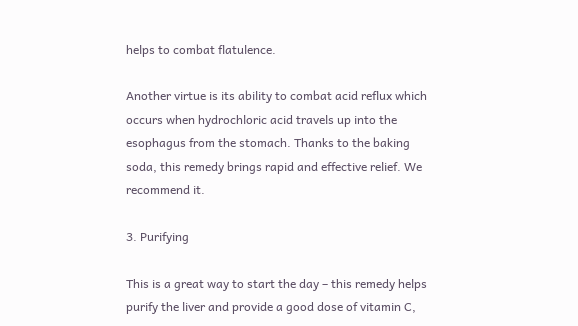helps to combat flatulence.

Another virtue is its ability to combat acid reflux which occurs when hydrochloric acid travels up into the esophagus from the stomach. Thanks to the baking soda, this remedy brings rapid and effective relief. We recommend it.

3. Purifying

This is a great way to start the day – this remedy helps purify the liver and provide a good dose of vitamin C,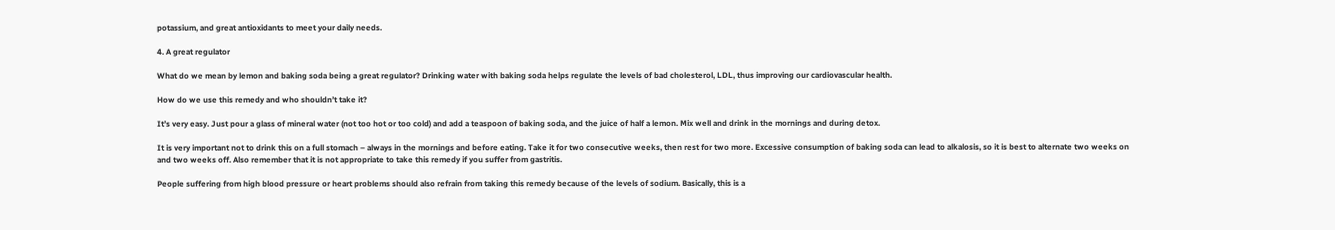potassium, and great antioxidants to meet your daily needs.

4. A great regulator

What do we mean by lemon and baking soda being a great regulator? Drinking water with baking soda helps regulate the levels of bad cholesterol, LDL, thus improving our cardiovascular health.

How do we use this remedy and who shouldn’t take it?

It’s very easy. Just pour a glass of mineral water (not too hot or too cold) and add a teaspoon of baking soda, and the juice of half a lemon. Mix well and drink in the mornings and during detox.

It is very important not to drink this on a full stomach – always in the mornings and before eating. Take it for two consecutive weeks, then rest for two more. Excessive consumption of baking soda can lead to alkalosis, so it is best to alternate two weeks on and two weeks off. Also remember that it is not appropriate to take this remedy if you suffer from gastritis.

People suffering from high blood pressure or heart problems should also refrain from taking this remedy because of the levels of sodium. Basically, this is a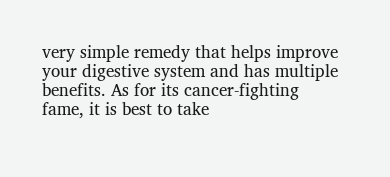very simple remedy that helps improve your digestive system and has multiple benefits. As for its cancer-fighting fame, it is best to take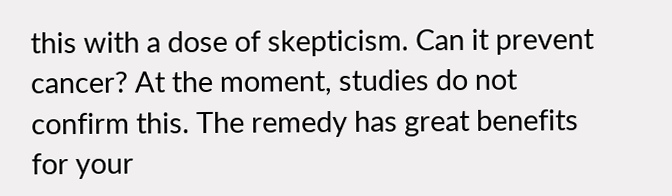this with a dose of skepticism. Can it prevent cancer? At the moment, studies do not confirm this. The remedy has great benefits for your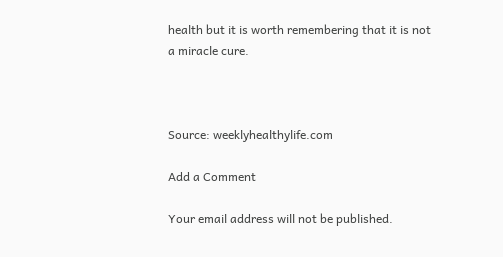health but it is worth remembering that it is not a miracle cure.



Source: weeklyhealthylife.com

Add a Comment

Your email address will not be published.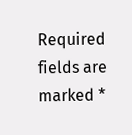Required fields are marked *